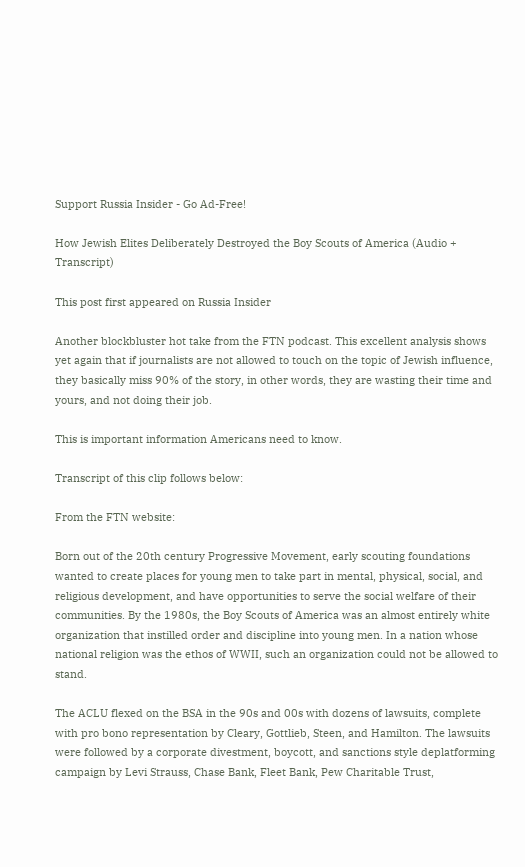Support Russia Insider - Go Ad-Free!

How Jewish Elites Deliberately Destroyed the Boy Scouts of America (Audio + Transcript)

This post first appeared on Russia Insider

Another blockbluster hot take from the FTN podcast. This excellent analysis shows yet again that if journalists are not allowed to touch on the topic of Jewish influence, they basically miss 90% of the story, in other words, they are wasting their time and yours, and not doing their job.

This is important information Americans need to know.

Transcript of this clip follows below:

From the FTN website:

Born out of the 20th century Progressive Movement, early scouting foundations wanted to create places for young men to take part in mental, physical, social, and religious development, and have opportunities to serve the social welfare of their communities. By the 1980s, the Boy Scouts of America was an almost entirely white organization that instilled order and discipline into young men. In a nation whose national religion was the ethos of WWII, such an organization could not be allowed to stand.

The ACLU flexed on the BSA in the 90s and 00s with dozens of lawsuits, complete with pro bono representation by Cleary, Gottlieb, Steen, and Hamilton. The lawsuits were followed by a corporate divestment, boycott, and sanctions style deplatforming campaign by Levi Strauss, Chase Bank, Fleet Bank, Pew Charitable Trust,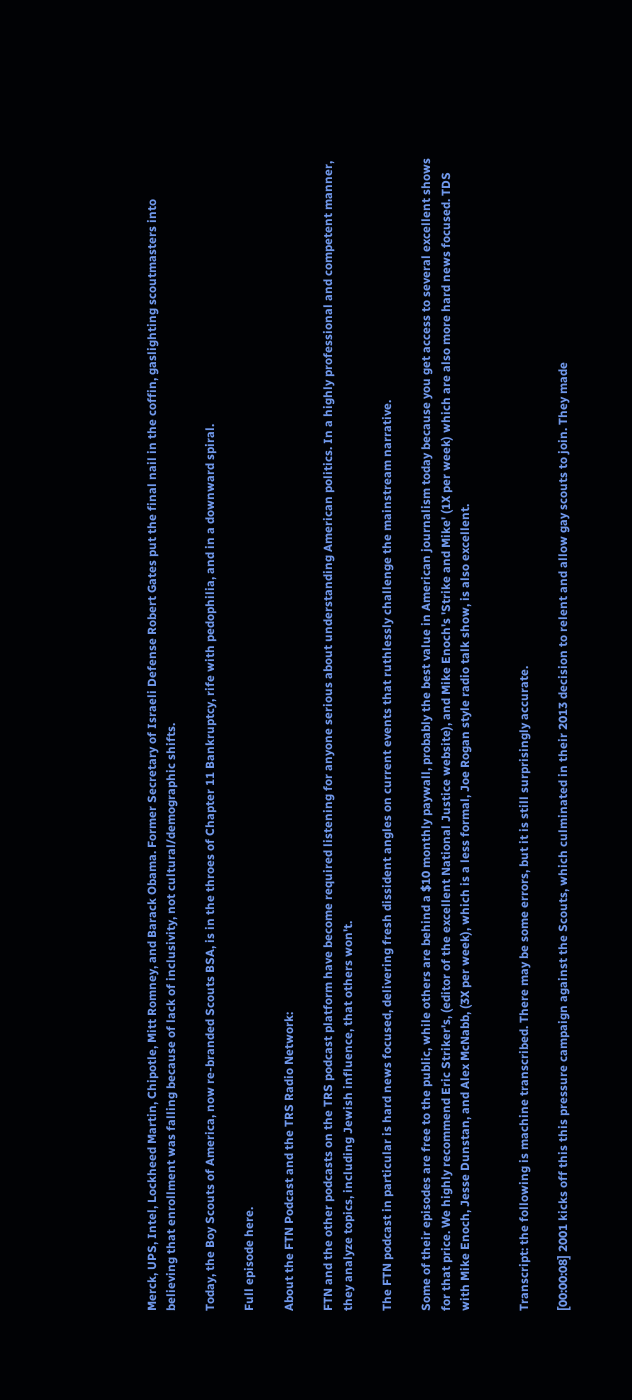Merck, UPS, Intel, Lockheed Martin, Chipotle, Mitt Romney, and Barack Obama. Former Secretary of Israeli Defense Robert Gates put the final nail in the coffin, gaslighting scoutmasters into believing that enrollment was falling because of lack of inclusivity, not cultural/demographic shifts.

Today, the Boy Scouts of America, now re-branded Scouts BSA, is in the throes of Chapter 11 Bankruptcy, rife with pedophilia, and in a downward spiral.

Full episode here.

About the FTN Podcast and the TRS Radio Network:

FTN and the other podcasts on the TRS podcast platform have become required listening for anyone serious about understanding American politics. In a highly professional and competent manner, they analyze topics, including Jewish influence, that others won't.

The FTN podcast in particular is hard news focused, delivering fresh dissident angles on current events that ruthlessly challenge the mainstream narrative.

Some of their episodes are free to the public, while others are behind a $10 monthly paywall, probably the best value in American journalism today because you get access to several excellent shows for that price. We highly recommend Eric Striker's, (editor of the excellent National Justice website), and Mike Enoch's 'Strike and Mike' (1X per week) which are also more hard news focused. TDS with Mike Enoch, Jesse Dunstan, and Alex McNabb, (3X per week), which is a less formal, Joe Rogan style radio talk show, is also excellent.


Transcript: the following is machine transcribed. There may be some errors, but it is still surprisingly accurate.

[00:00:08] 2001 kicks off this this pressure campaign against the Scouts, which culminated in their 2013 decision to relent and allow gay scouts to join. They made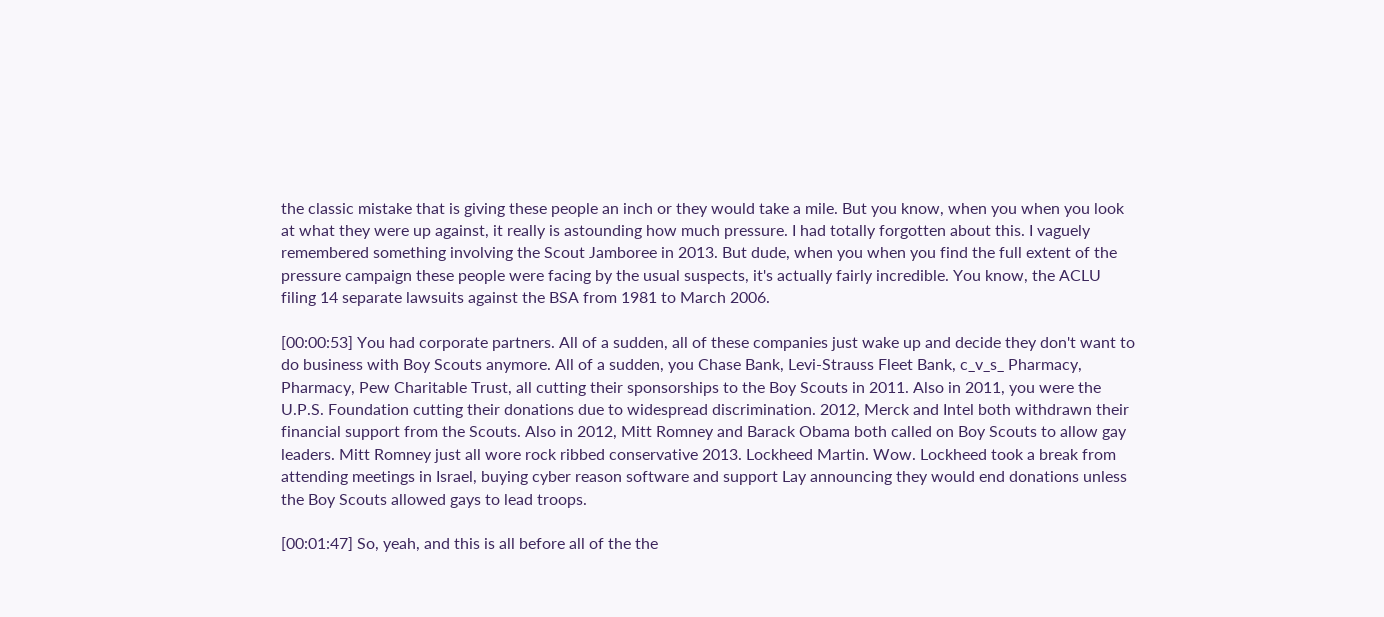the classic mistake that is giving these people an inch or they would take a mile. But you know, when you when you look at what they were up against, it really is astounding how much pressure. I had totally forgotten about this. I vaguely remembered something involving the Scout Jamboree in 2013. But dude, when you when you find the full extent of the pressure campaign these people were facing by the usual suspects, it's actually fairly incredible. You know, the ACLU filing 14 separate lawsuits against the BSA from 1981 to March 2006.

[00:00:53] You had corporate partners. All of a sudden, all of these companies just wake up and decide they don't want to do business with Boy Scouts anymore. All of a sudden, you Chase Bank, Levi-Strauss Fleet Bank, c_v_s_ Pharmacy, Pharmacy, Pew Charitable Trust, all cutting their sponsorships to the Boy Scouts in 2011. Also in 2011, you were the U.P.S. Foundation cutting their donations due to widespread discrimination. 2012, Merck and Intel both withdrawn their financial support from the Scouts. Also in 2012, Mitt Romney and Barack Obama both called on Boy Scouts to allow gay leaders. Mitt Romney just all wore rock ribbed conservative 2013. Lockheed Martin. Wow. Lockheed took a break from attending meetings in Israel, buying cyber reason software and support Lay announcing they would end donations unless the Boy Scouts allowed gays to lead troops.

[00:01:47] So, yeah, and this is all before all of the the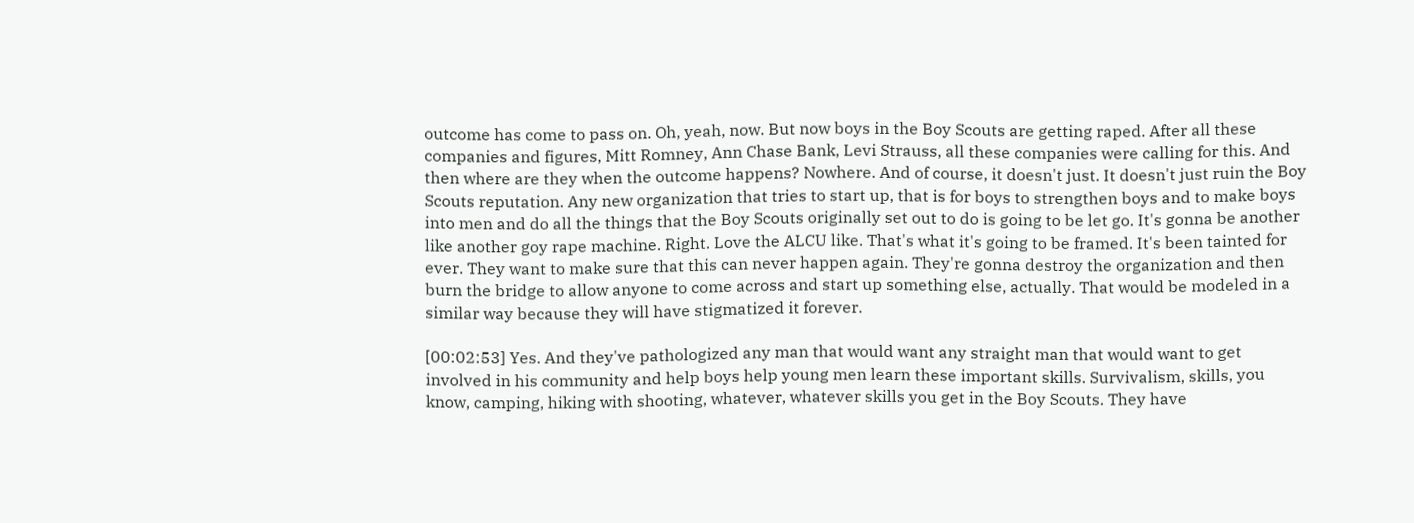outcome has come to pass on. Oh, yeah, now. But now boys in the Boy Scouts are getting raped. After all these companies and figures, Mitt Romney, Ann Chase Bank, Levi Strauss, all these companies were calling for this. And then where are they when the outcome happens? Nowhere. And of course, it doesn't just. It doesn't just ruin the Boy Scouts reputation. Any new organization that tries to start up, that is for boys to strengthen boys and to make boys into men and do all the things that the Boy Scouts originally set out to do is going to be let go. It's gonna be another like another goy rape machine. Right. Love the ALCU like. That's what it's going to be framed. It's been tainted for ever. They want to make sure that this can never happen again. They're gonna destroy the organization and then burn the bridge to allow anyone to come across and start up something else, actually. That would be modeled in a similar way because they will have stigmatized it forever.

[00:02:53] Yes. And they've pathologized any man that would want any straight man that would want to get involved in his community and help boys help young men learn these important skills. Survivalism, skills, you know, camping, hiking with shooting, whatever, whatever skills you get in the Boy Scouts. They have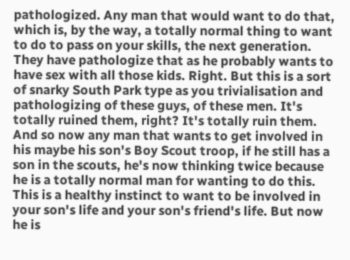pathologized. Any man that would want to do that, which is, by the way, a totally normal thing to want to do to pass on your skills, the next generation. They have pathologize that as he probably wants to have sex with all those kids. Right. But this is a sort of snarky South Park type as you trivialisation and pathologizing of these guys, of these men. It's totally ruined them, right? It's totally ruin them. And so now any man that wants to get involved in his maybe his son's Boy Scout troop, if he still has a son in the scouts, he's now thinking twice because he is a totally normal man for wanting to do this. This is a healthy instinct to want to be involved in your son's life and your son's friend's life. But now he is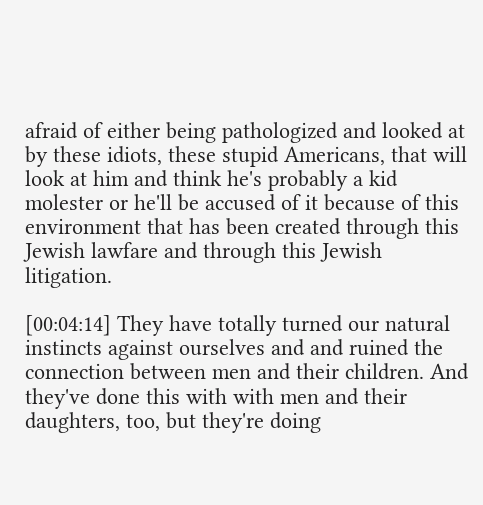afraid of either being pathologized and looked at by these idiots, these stupid Americans, that will look at him and think he's probably a kid molester or he'll be accused of it because of this environment that has been created through this Jewish lawfare and through this Jewish litigation.

[00:04:14] They have totally turned our natural instincts against ourselves and and ruined the connection between men and their children. And they've done this with with men and their daughters, too, but they're doing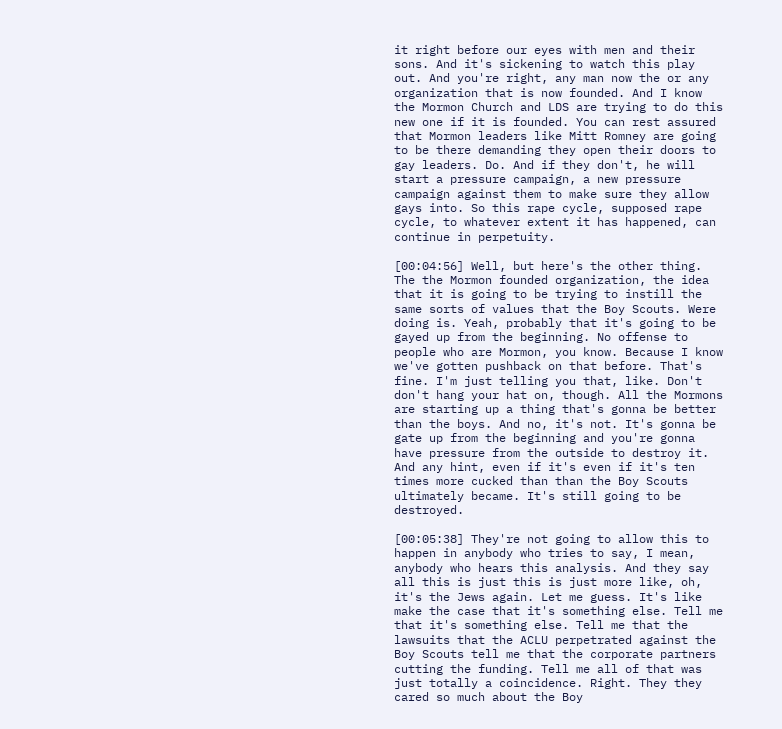it right before our eyes with men and their sons. And it's sickening to watch this play out. And you're right, any man now the or any organization that is now founded. And I know the Mormon Church and LDS are trying to do this new one if it is founded. You can rest assured that Mormon leaders like Mitt Romney are going to be there demanding they open their doors to gay leaders. Do. And if they don't, he will start a pressure campaign, a new pressure campaign against them to make sure they allow gays into. So this rape cycle, supposed rape cycle, to whatever extent it has happened, can continue in perpetuity.

[00:04:56] Well, but here's the other thing. The the Mormon founded organization, the idea that it is going to be trying to instill the same sorts of values that the Boy Scouts. Were doing is. Yeah, probably that it's going to be gayed up from the beginning. No offense to people who are Mormon, you know. Because I know we've gotten pushback on that before. That's fine. I'm just telling you that, like. Don't don't hang your hat on, though. All the Mormons are starting up a thing that's gonna be better than the boys. And no, it's not. It's gonna be gate up from the beginning and you're gonna have pressure from the outside to destroy it. And any hint, even if it's even if it's ten times more cucked than than the Boy Scouts ultimately became. It's still going to be destroyed.

[00:05:38] They're not going to allow this to happen in anybody who tries to say, I mean, anybody who hears this analysis. And they say all this is just this is just more like, oh, it's the Jews again. Let me guess. It's like make the case that it's something else. Tell me that it's something else. Tell me that the lawsuits that the ACLU perpetrated against the Boy Scouts tell me that the corporate partners cutting the funding. Tell me all of that was just totally a coincidence. Right. They they cared so much about the Boy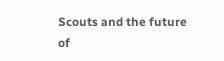Scouts and the future of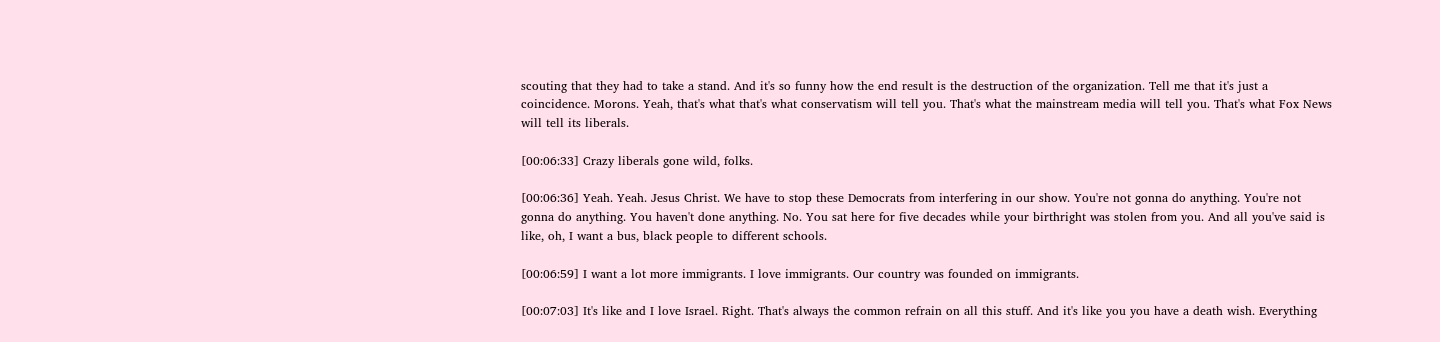scouting that they had to take a stand. And it's so funny how the end result is the destruction of the organization. Tell me that it's just a coincidence. Morons. Yeah, that's what that's what conservatism will tell you. That's what the mainstream media will tell you. That's what Fox News will tell its liberals.

[00:06:33] Crazy liberals gone wild, folks.

[00:06:36] Yeah. Yeah. Jesus Christ. We have to stop these Democrats from interfering in our show. You're not gonna do anything. You're not gonna do anything. You haven't done anything. No. You sat here for five decades while your birthright was stolen from you. And all you've said is like, oh, I want a bus, black people to different schools.

[00:06:59] I want a lot more immigrants. I love immigrants. Our country was founded on immigrants.

[00:07:03] It's like and I love Israel. Right. That's always the common refrain on all this stuff. And it's like you you have a death wish. Everything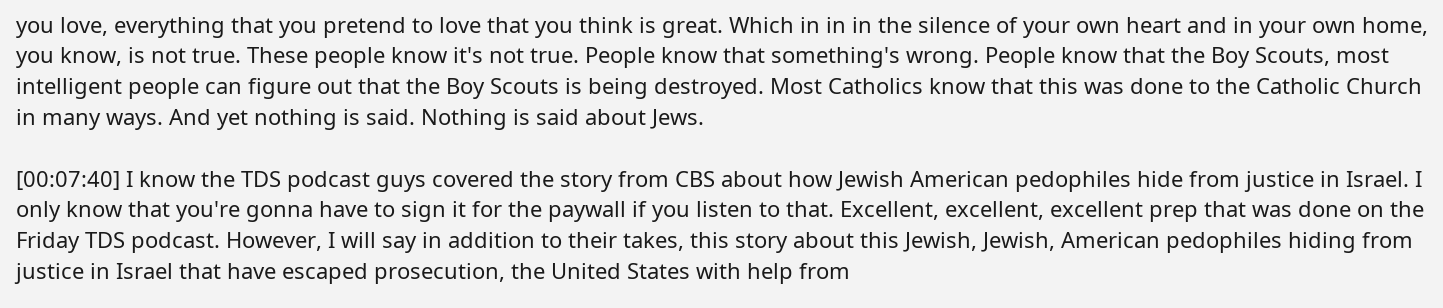you love, everything that you pretend to love that you think is great. Which in in in the silence of your own heart and in your own home, you know, is not true. These people know it's not true. People know that something's wrong. People know that the Boy Scouts, most intelligent people can figure out that the Boy Scouts is being destroyed. Most Catholics know that this was done to the Catholic Church in many ways. And yet nothing is said. Nothing is said about Jews.

[00:07:40] I know the TDS podcast guys covered the story from CBS about how Jewish American pedophiles hide from justice in Israel. I only know that you're gonna have to sign it for the paywall if you listen to that. Excellent, excellent, excellent prep that was done on the Friday TDS podcast. However, I will say in addition to their takes, this story about this Jewish, Jewish, American pedophiles hiding from justice in Israel that have escaped prosecution, the United States with help from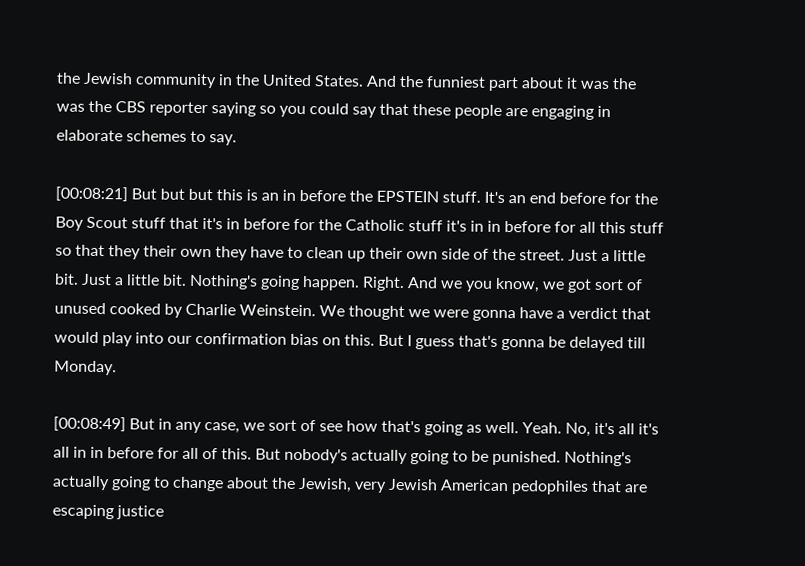the Jewish community in the United States. And the funniest part about it was the was the CBS reporter saying so you could say that these people are engaging in elaborate schemes to say.

[00:08:21] But but but this is an in before the EPSTEIN stuff. It's an end before for the Boy Scout stuff that it's in before for the Catholic stuff it's in in before for all this stuff so that they their own they have to clean up their own side of the street. Just a little bit. Just a little bit. Nothing's going happen. Right. And we you know, we got sort of unused cooked by Charlie Weinstein. We thought we were gonna have a verdict that would play into our confirmation bias on this. But I guess that's gonna be delayed till Monday.

[00:08:49] But in any case, we sort of see how that's going as well. Yeah. No, it's all it's all in in before for all of this. But nobody's actually going to be punished. Nothing's actually going to change about the Jewish, very Jewish American pedophiles that are escaping justice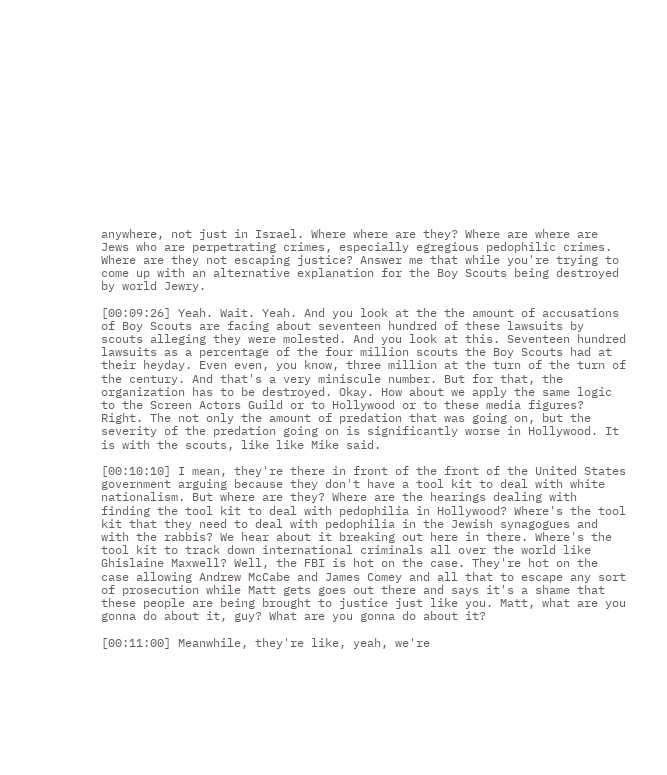anywhere, not just in Israel. Where where are they? Where are where are Jews who are perpetrating crimes, especially egregious pedophilic crimes. Where are they not escaping justice? Answer me that while you're trying to come up with an alternative explanation for the Boy Scouts being destroyed by world Jewry.

[00:09:26] Yeah. Wait. Yeah. And you look at the the amount of accusations of Boy Scouts are facing about seventeen hundred of these lawsuits by scouts alleging they were molested. And you look at this. Seventeen hundred lawsuits as a percentage of the four million scouts the Boy Scouts had at their heyday. Even even, you know, three million at the turn of the turn of the century. And that's a very miniscule number. But for that, the organization has to be destroyed. Okay. How about we apply the same logic to the Screen Actors Guild or to Hollywood or to these media figures? Right. The not only the amount of predation that was going on, but the severity of the predation going on is significantly worse in Hollywood. It is with the scouts, like like Mike said.

[00:10:10] I mean, they're there in front of the front of the United States government arguing because they don't have a tool kit to deal with white nationalism. But where are they? Where are the hearings dealing with finding the tool kit to deal with pedophilia in Hollywood? Where's the tool kit that they need to deal with pedophilia in the Jewish synagogues and with the rabbis? We hear about it breaking out here in there. Where's the tool kit to track down international criminals all over the world like Ghislaine Maxwell? Well, the FBI is hot on the case. They're hot on the case allowing Andrew McCabe and James Comey and all that to escape any sort of prosecution while Matt gets goes out there and says it's a shame that these people are being brought to justice just like you. Matt, what are you gonna do about it, guy? What are you gonna do about it?

[00:11:00] Meanwhile, they're like, yeah, we're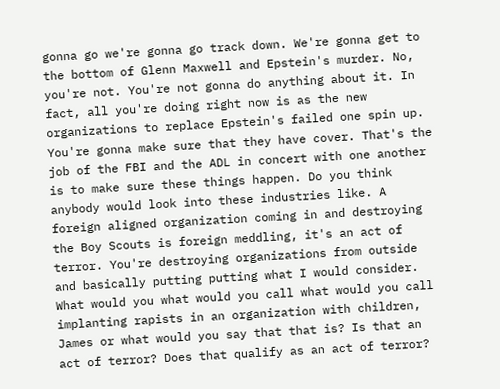gonna go we're gonna go track down. We're gonna get to the bottom of Glenn Maxwell and Epstein's murder. No, you're not. You're not gonna do anything about it. In fact, all you're doing right now is as the new organizations to replace Epstein's failed one spin up. You're gonna make sure that they have cover. That's the job of the FBI and the ADL in concert with one another is to make sure these things happen. Do you think anybody would look into these industries like. A foreign aligned organization coming in and destroying the Boy Scouts is foreign meddling, it's an act of terror. You're destroying organizations from outside and basically putting putting what I would consider. What would you what would you call what would you call implanting rapists in an organization with children, James or what would you say that that is? Is that an act of terror? Does that qualify as an act of terror?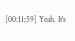[00:11:59] Yeah. It's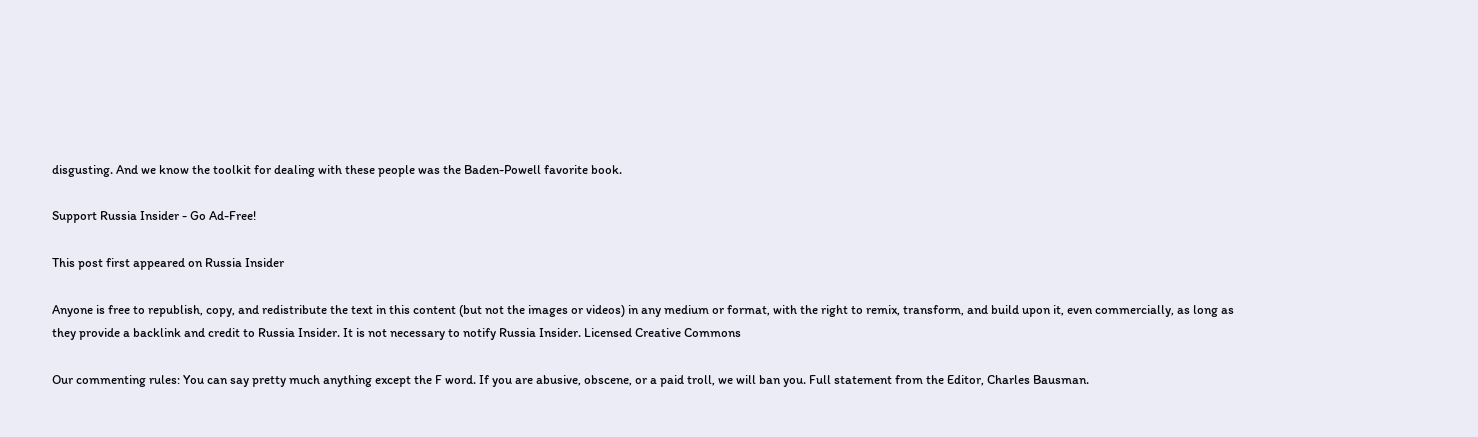disgusting. And we know the toolkit for dealing with these people was the Baden-Powell favorite book.

Support Russia Insider - Go Ad-Free!

This post first appeared on Russia Insider

Anyone is free to republish, copy, and redistribute the text in this content (but not the images or videos) in any medium or format, with the right to remix, transform, and build upon it, even commercially, as long as they provide a backlink and credit to Russia Insider. It is not necessary to notify Russia Insider. Licensed Creative Commons

Our commenting rules: You can say pretty much anything except the F word. If you are abusive, obscene, or a paid troll, we will ban you. Full statement from the Editor, Charles Bausman.